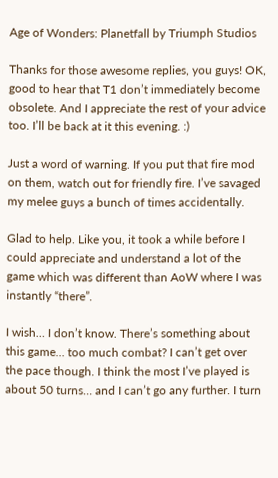Age of Wonders: Planetfall by Triumph Studios

Thanks for those awesome replies, you guys! OK, good to hear that T1 don’t immediately become obsolete. And I appreciate the rest of your advice too. I’ll be back at it this evening. :)

Just a word of warning. If you put that fire mod on them, watch out for friendly fire. I’ve savaged my melee guys a bunch of times accidentally.

Glad to help. Like you, it took a while before I could appreciate and understand a lot of the game which was different than AoW where I was instantly “there”.

I wish… I don’t know. There’s something about this game… too much combat? I can’t get over the pace though. I think the most I’ve played is about 50 turns… and I can’t go any further. I turn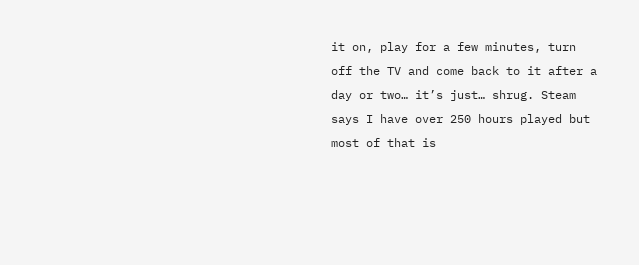it on, play for a few minutes, turn off the TV and come back to it after a day or two… it’s just… shrug. Steam says I have over 250 hours played but most of that is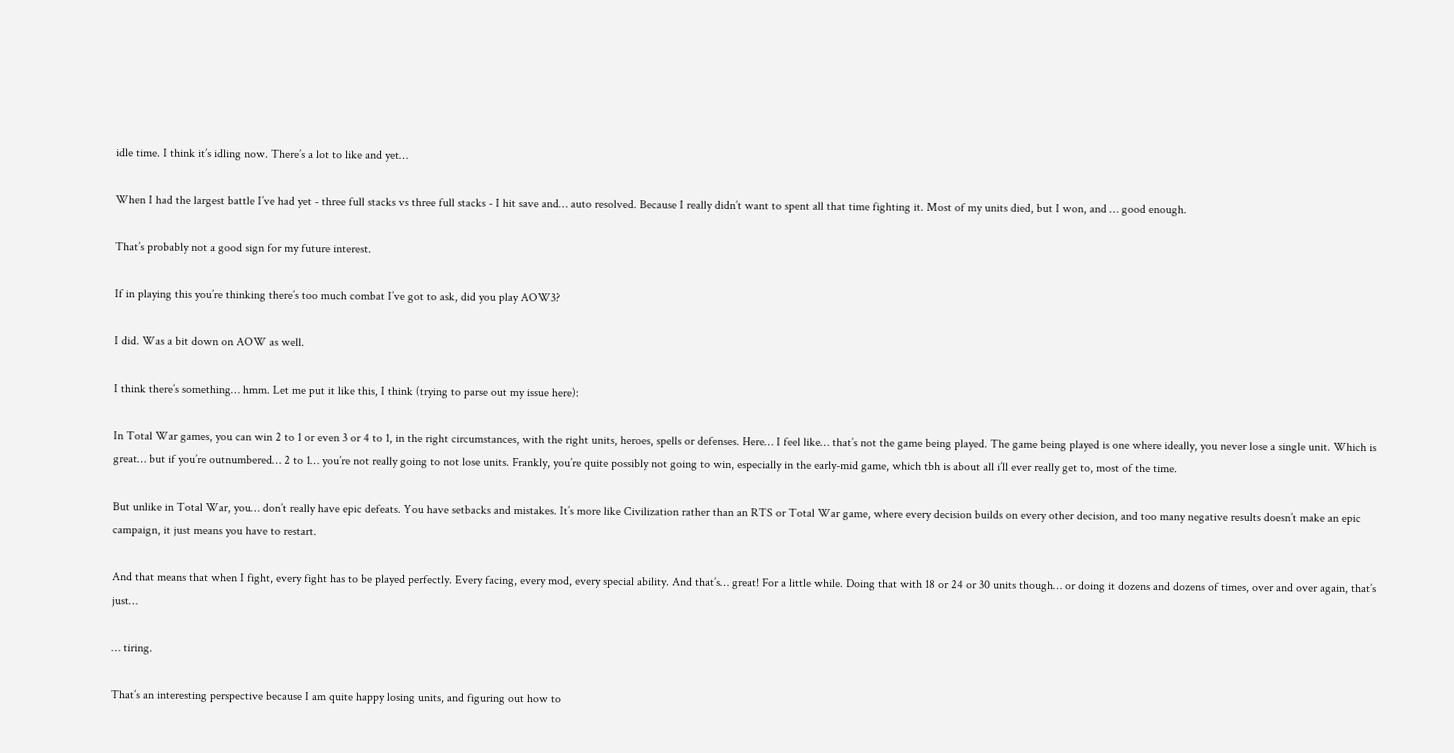idle time. I think it’s idling now. There’s a lot to like and yet…

When I had the largest battle I’ve had yet - three full stacks vs three full stacks - I hit save and… auto resolved. Because I really didn’t want to spent all that time fighting it. Most of my units died, but I won, and … good enough.

That’s probably not a good sign for my future interest.

If in playing this you’re thinking there’s too much combat I’ve got to ask, did you play AOW3?

I did. Was a bit down on AOW as well.

I think there’s something… hmm. Let me put it like this, I think (trying to parse out my issue here):

In Total War games, you can win 2 to 1 or even 3 or 4 to 1, in the right circumstances, with the right units, heroes, spells or defenses. Here… I feel like… that’s not the game being played. The game being played is one where ideally, you never lose a single unit. Which is great… but if you’re outnumbered… 2 to 1… you’re not really going to not lose units. Frankly, you’re quite possibly not going to win, especially in the early-mid game, which tbh is about all i’ll ever really get to, most of the time.

But unlike in Total War, you… don’t really have epic defeats. You have setbacks and mistakes. It’s more like Civilization rather than an RTS or Total War game, where every decision builds on every other decision, and too many negative results doesn’t make an epic campaign, it just means you have to restart.

And that means that when I fight, every fight has to be played perfectly. Every facing, every mod, every special ability. And that’s… great! For a little while. Doing that with 18 or 24 or 30 units though… or doing it dozens and dozens of times, over and over again, that’s just…

… tiring.

That’s an interesting perspective because I am quite happy losing units, and figuring out how to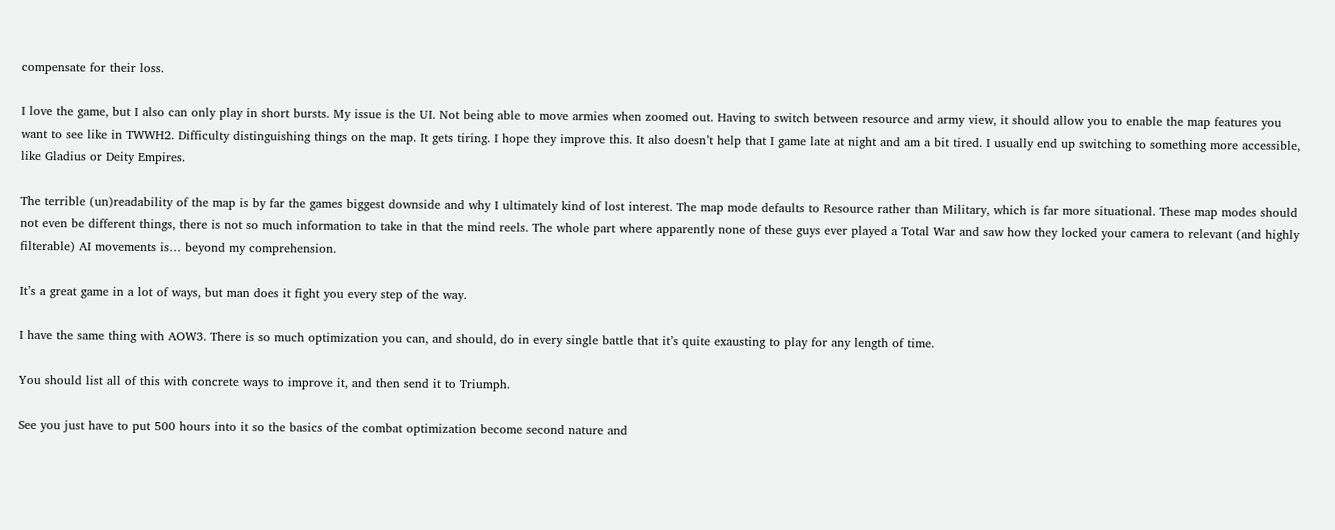compensate for their loss.

I love the game, but I also can only play in short bursts. My issue is the UI. Not being able to move armies when zoomed out. Having to switch between resource and army view, it should allow you to enable the map features you want to see like in TWWH2. Difficulty distinguishing things on the map. It gets tiring. I hope they improve this. It also doesn’t help that I game late at night and am a bit tired. I usually end up switching to something more accessible, like Gladius or Deity Empires.

The terrible (un)readability of the map is by far the games biggest downside and why I ultimately kind of lost interest. The map mode defaults to Resource rather than Military, which is far more situational. These map modes should not even be different things, there is not so much information to take in that the mind reels. The whole part where apparently none of these guys ever played a Total War and saw how they locked your camera to relevant (and highly filterable) AI movements is… beyond my comprehension.

It’s a great game in a lot of ways, but man does it fight you every step of the way.

I have the same thing with AOW3. There is so much optimization you can, and should, do in every single battle that it’s quite exausting to play for any length of time.

You should list all of this with concrete ways to improve it, and then send it to Triumph.

See you just have to put 500 hours into it so the basics of the combat optimization become second nature and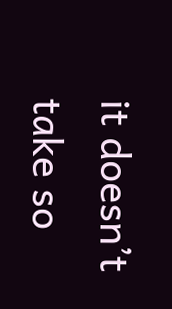it doesn’t take so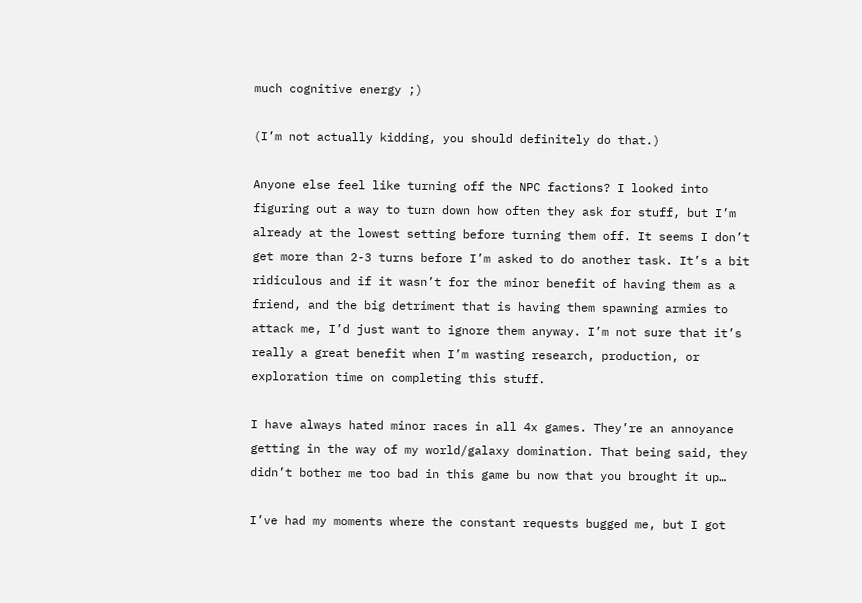much cognitive energy ;)

(I’m not actually kidding, you should definitely do that.)

Anyone else feel like turning off the NPC factions? I looked into figuring out a way to turn down how often they ask for stuff, but I’m already at the lowest setting before turning them off. It seems I don’t get more than 2-3 turns before I’m asked to do another task. It’s a bit ridiculous and if it wasn’t for the minor benefit of having them as a friend, and the big detriment that is having them spawning armies to attack me, I’d just want to ignore them anyway. I’m not sure that it’s really a great benefit when I’m wasting research, production, or exploration time on completing this stuff.

I have always hated minor races in all 4x games. They’re an annoyance getting in the way of my world/galaxy domination. That being said, they didn’t bother me too bad in this game bu now that you brought it up…

I’ve had my moments where the constant requests bugged me, but I got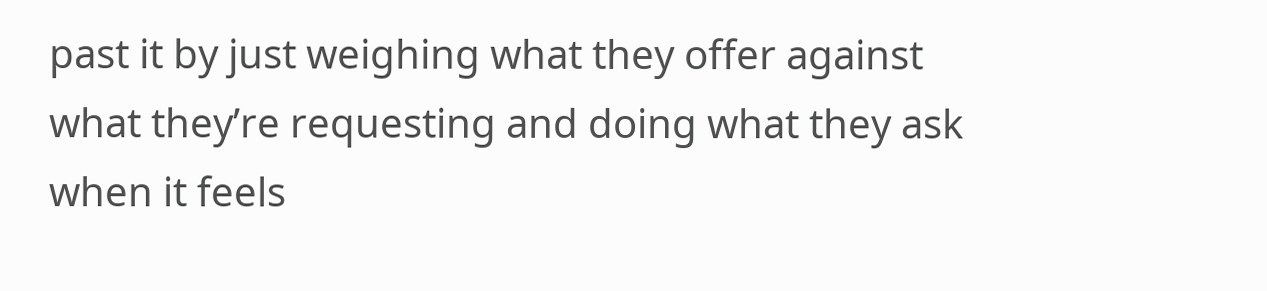past it by just weighing what they offer against what they’re requesting and doing what they ask when it feels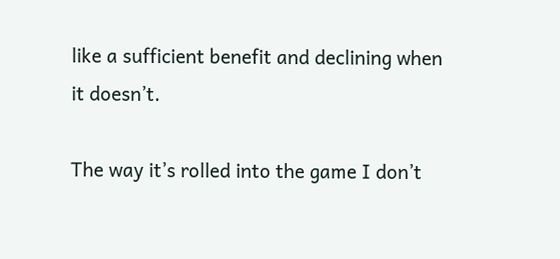like a sufficient benefit and declining when it doesn’t.

The way it’s rolled into the game I don’t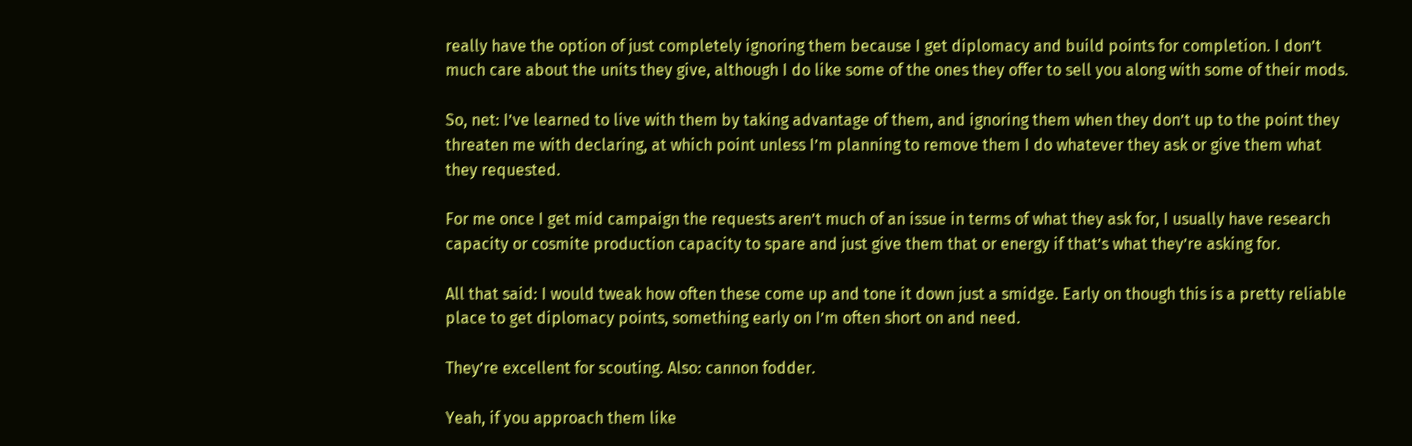really have the option of just completely ignoring them because I get diplomacy and build points for completion. I don’t much care about the units they give, although I do like some of the ones they offer to sell you along with some of their mods.

So, net: I’ve learned to live with them by taking advantage of them, and ignoring them when they don’t up to the point they threaten me with declaring, at which point unless I’m planning to remove them I do whatever they ask or give them what they requested.

For me once I get mid campaign the requests aren’t much of an issue in terms of what they ask for, I usually have research capacity or cosmite production capacity to spare and just give them that or energy if that’s what they’re asking for.

All that said: I would tweak how often these come up and tone it down just a smidge. Early on though this is a pretty reliable place to get diplomacy points, something early on I’m often short on and need.

They’re excellent for scouting. Also: cannon fodder.

Yeah, if you approach them like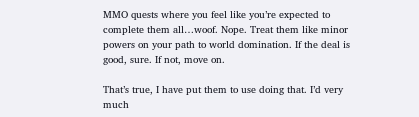MMO quests where you feel like you’re expected to complete them all…woof. Nope. Treat them like minor powers on your path to world domination. If the deal is good, sure. If not, move on.

That’s true, I have put them to use doing that. I’d very much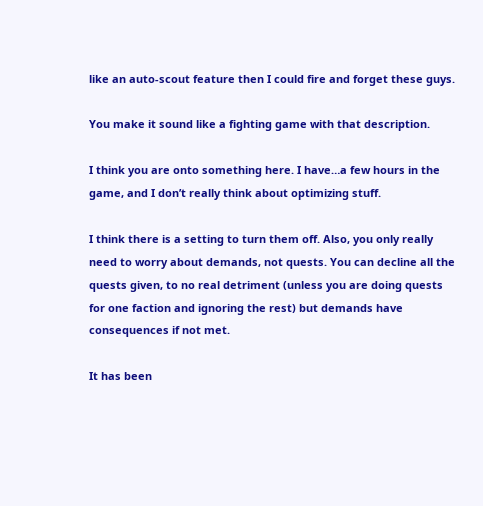like an auto-scout feature then I could fire and forget these guys.

You make it sound like a fighting game with that description.

I think you are onto something here. I have…a few hours in the game, and I don’t really think about optimizing stuff.

I think there is a setting to turn them off. Also, you only really need to worry about demands, not quests. You can decline all the quests given, to no real detriment (unless you are doing quests for one faction and ignoring the rest) but demands have consequences if not met.

It has been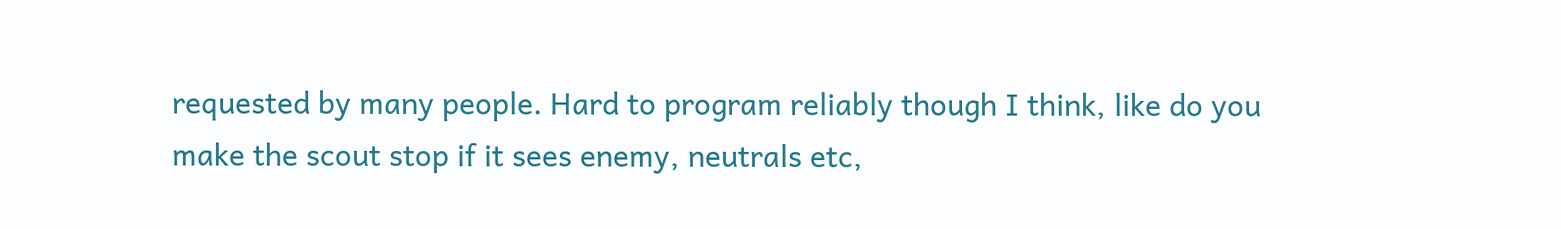requested by many people. Hard to program reliably though I think, like do you make the scout stop if it sees enemy, neutrals etc,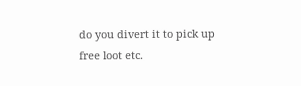do you divert it to pick up free loot etc.